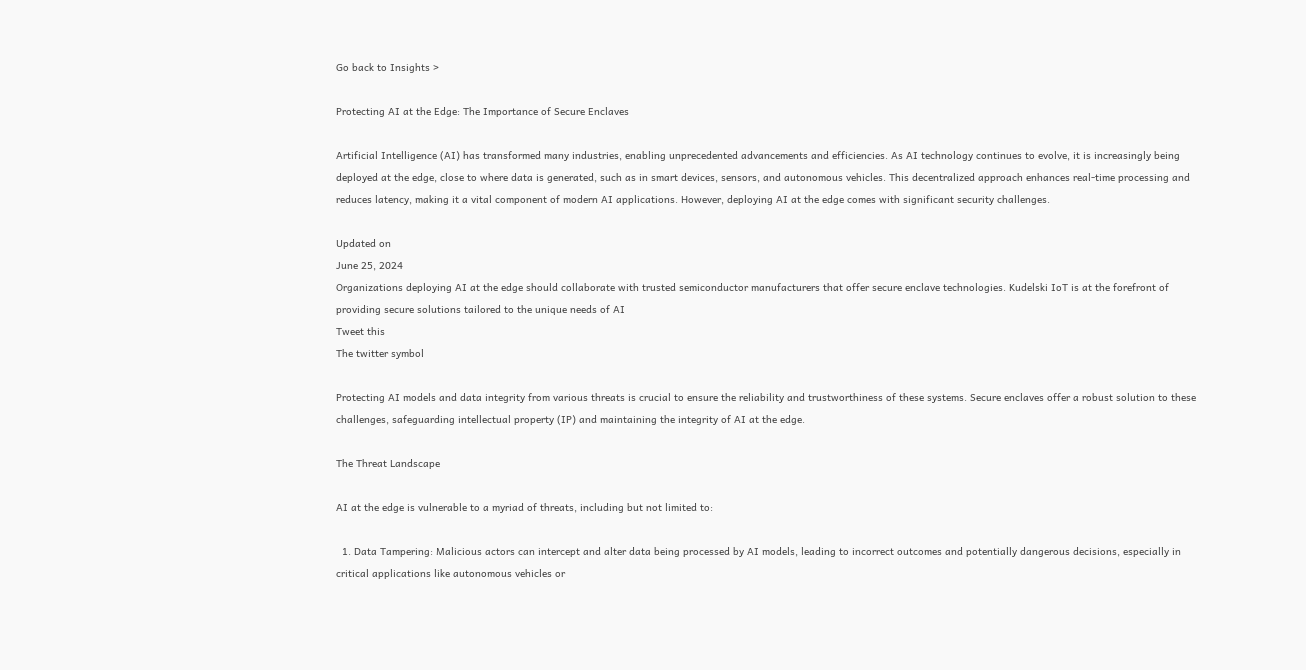Go back to Insights >

Protecting AI at the Edge: The Importance of Secure Enclaves

Artificial Intelligence (AI) has transformed many industries, enabling unprecedented advancements and efficiencies. As AI technology continues to evolve, it is increasingly being deployed at the edge, close to where data is generated, such as in smart devices, sensors, and autonomous vehicles. This decentralized approach enhances real-time processing and reduces latency, making it a vital component of modern AI applications. However, deploying AI at the edge comes with significant security challenges.

Updated on
June 25, 2024
Organizations deploying AI at the edge should collaborate with trusted semiconductor manufacturers that offer secure enclave technologies. Kudelski IoT is at the forefront of providing secure solutions tailored to the unique needs of AI
Tweet this
The twitter symbol

Protecting AI models and data integrity from various threats is crucial to ensure the reliability and trustworthiness of these systems. Secure enclaves offer a robust solution to these challenges, safeguarding intellectual property (IP) and maintaining the integrity of AI at the edge.

The Threat Landscape

AI at the edge is vulnerable to a myriad of threats, including but not limited to:

  1. Data Tampering: Malicious actors can intercept and alter data being processed by AI models, leading to incorrect outcomes and potentially dangerous decisions, especially in critical applications like autonomous vehicles or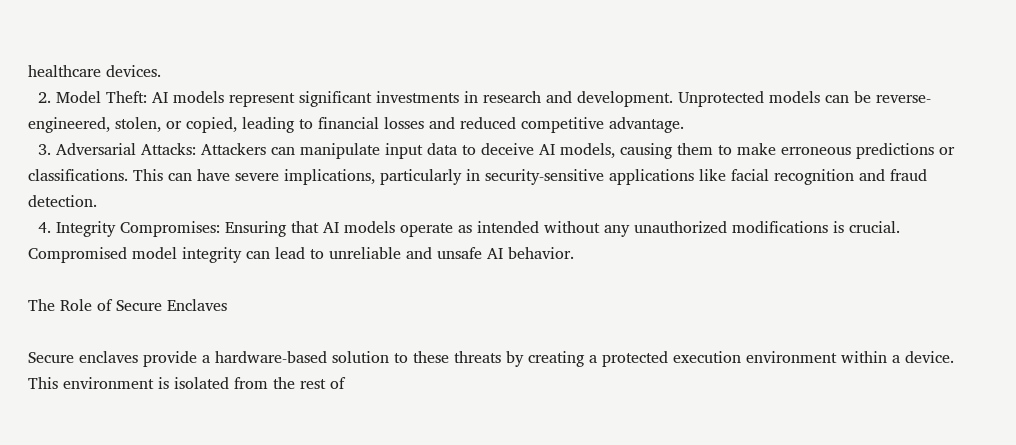healthcare devices.
  2. Model Theft: AI models represent significant investments in research and development. Unprotected models can be reverse-engineered, stolen, or copied, leading to financial losses and reduced competitive advantage.
  3. Adversarial Attacks: Attackers can manipulate input data to deceive AI models, causing them to make erroneous predictions or classifications. This can have severe implications, particularly in security-sensitive applications like facial recognition and fraud detection.
  4. Integrity Compromises: Ensuring that AI models operate as intended without any unauthorized modifications is crucial. Compromised model integrity can lead to unreliable and unsafe AI behavior.

The Role of Secure Enclaves

Secure enclaves provide a hardware-based solution to these threats by creating a protected execution environment within a device. This environment is isolated from the rest of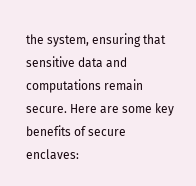the system, ensuring that sensitive data and computations remain secure. Here are some key benefits of secure enclaves: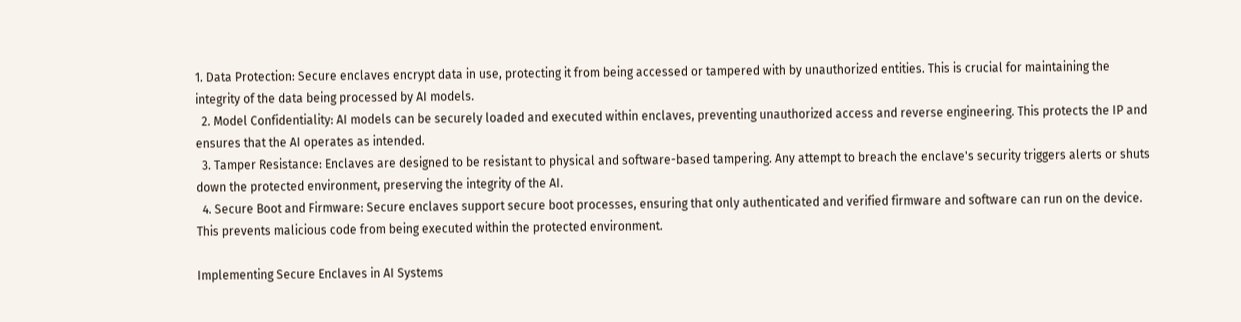1. Data Protection: Secure enclaves encrypt data in use, protecting it from being accessed or tampered with by unauthorized entities. This is crucial for maintaining the integrity of the data being processed by AI models.
  2. Model Confidentiality: AI models can be securely loaded and executed within enclaves, preventing unauthorized access and reverse engineering. This protects the IP and ensures that the AI operates as intended.
  3. Tamper Resistance: Enclaves are designed to be resistant to physical and software-based tampering. Any attempt to breach the enclave's security triggers alerts or shuts down the protected environment, preserving the integrity of the AI.
  4. Secure Boot and Firmware: Secure enclaves support secure boot processes, ensuring that only authenticated and verified firmware and software can run on the device. This prevents malicious code from being executed within the protected environment.

Implementing Secure Enclaves in AI Systems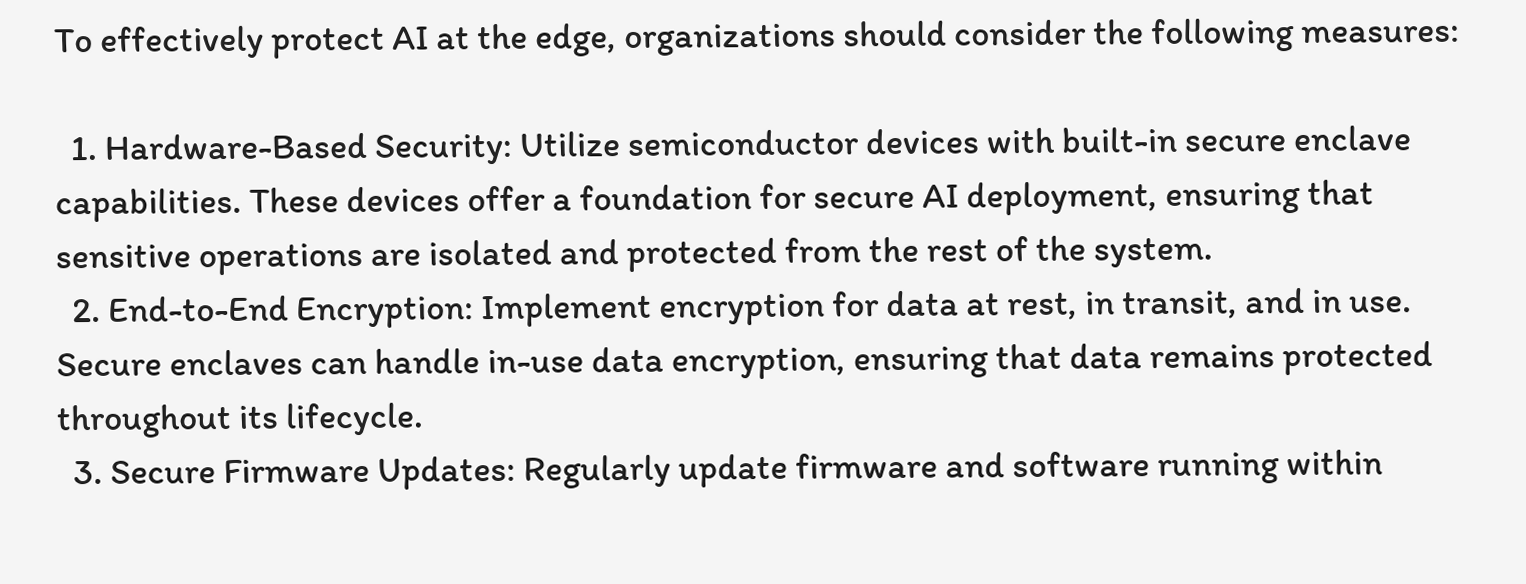To effectively protect AI at the edge, organizations should consider the following measures:

  1. Hardware-Based Security: Utilize semiconductor devices with built-in secure enclave capabilities. These devices offer a foundation for secure AI deployment, ensuring that sensitive operations are isolated and protected from the rest of the system.
  2. End-to-End Encryption: Implement encryption for data at rest, in transit, and in use. Secure enclaves can handle in-use data encryption, ensuring that data remains protected throughout its lifecycle.
  3. Secure Firmware Updates: Regularly update firmware and software running within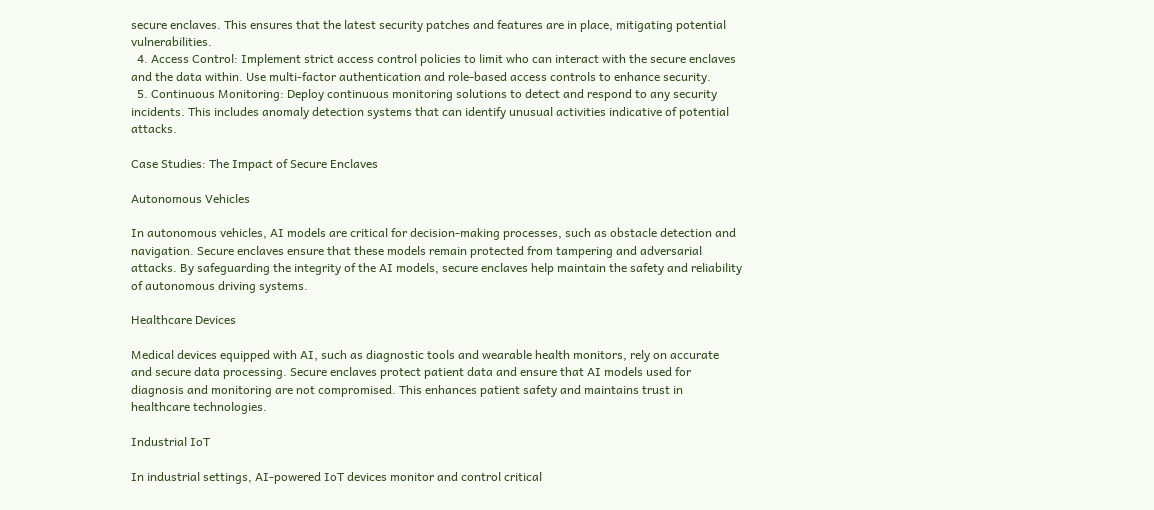secure enclaves. This ensures that the latest security patches and features are in place, mitigating potential vulnerabilities.
  4. Access Control: Implement strict access control policies to limit who can interact with the secure enclaves and the data within. Use multi-factor authentication and role-based access controls to enhance security.
  5. Continuous Monitoring: Deploy continuous monitoring solutions to detect and respond to any security incidents. This includes anomaly detection systems that can identify unusual activities indicative of potential attacks.

Case Studies: The Impact of Secure Enclaves

Autonomous Vehicles

In autonomous vehicles, AI models are critical for decision-making processes, such as obstacle detection and navigation. Secure enclaves ensure that these models remain protected from tampering and adversarial attacks. By safeguarding the integrity of the AI models, secure enclaves help maintain the safety and reliability of autonomous driving systems.

Healthcare Devices

Medical devices equipped with AI, such as diagnostic tools and wearable health monitors, rely on accurate and secure data processing. Secure enclaves protect patient data and ensure that AI models used for diagnosis and monitoring are not compromised. This enhances patient safety and maintains trust in healthcare technologies.

Industrial IoT

In industrial settings, AI-powered IoT devices monitor and control critical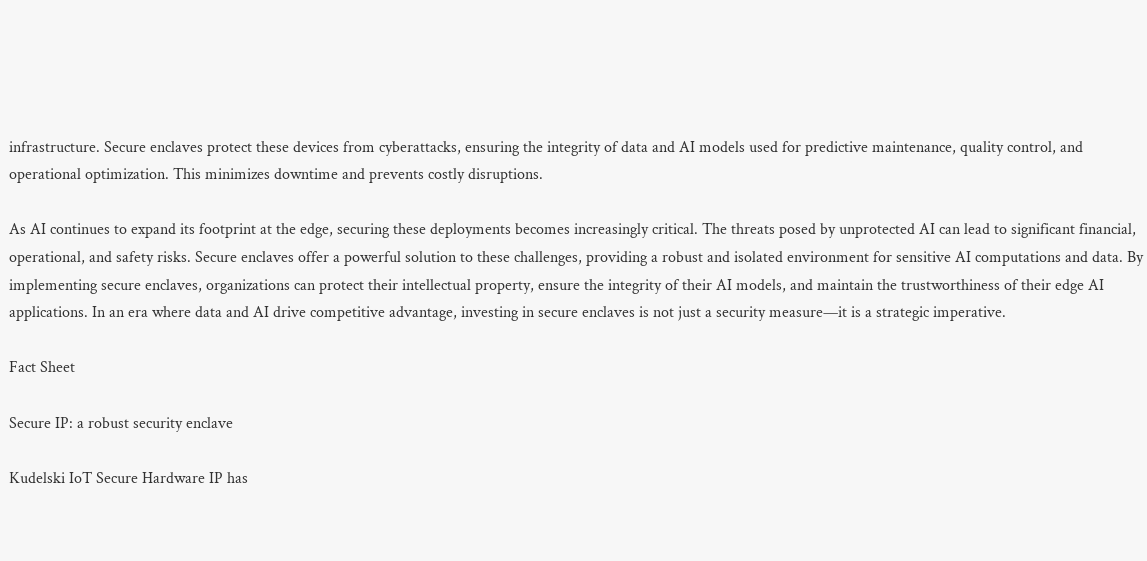infrastructure. Secure enclaves protect these devices from cyberattacks, ensuring the integrity of data and AI models used for predictive maintenance, quality control, and operational optimization. This minimizes downtime and prevents costly disruptions.

As AI continues to expand its footprint at the edge, securing these deployments becomes increasingly critical. The threats posed by unprotected AI can lead to significant financial, operational, and safety risks. Secure enclaves offer a powerful solution to these challenges, providing a robust and isolated environment for sensitive AI computations and data. By implementing secure enclaves, organizations can protect their intellectual property, ensure the integrity of their AI models, and maintain the trustworthiness of their edge AI applications. In an era where data and AI drive competitive advantage, investing in secure enclaves is not just a security measure—it is a strategic imperative.

Fact Sheet

Secure IP: a robust security enclave

Kudelski IoT Secure Hardware IP has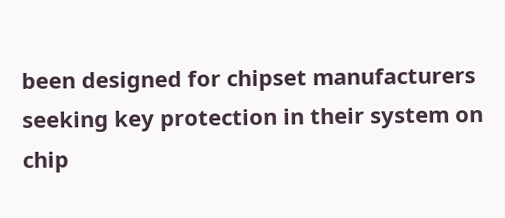been designed for chipset manufacturers seeking key protection in their system on chip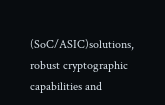(SoC/ASIC)solutions, robust cryptographic capabilities and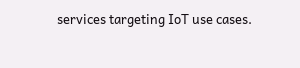services targeting IoT use cases.